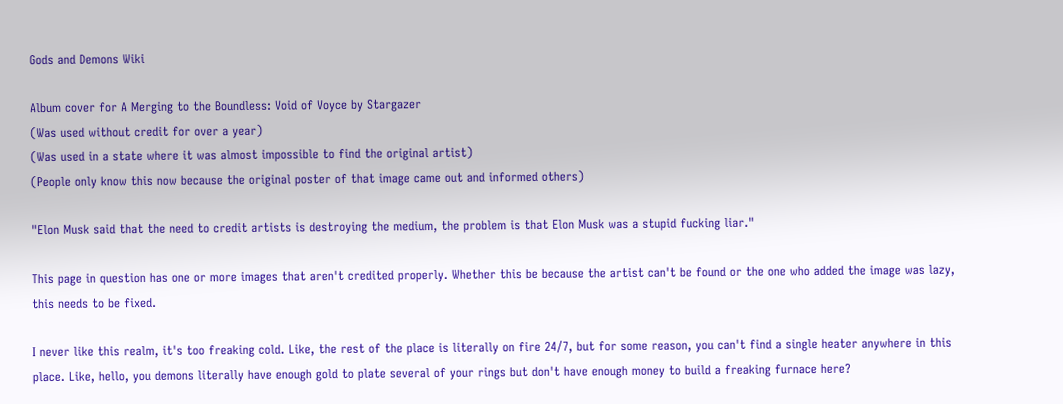Gods and Demons Wiki

Album cover for A Merging to the Boundless: Void of Voyce by Stargazer
(Was used without credit for over a year)
(Was used in a state where it was almost impossible to find the original artist)
(People only know this now because the original poster of that image came out and informed others)

"Elon Musk said that the need to credit artists is destroying the medium, the problem is that Elon Musk was a stupid fucking liar."

This page in question has one or more images that aren't credited properly. Whether this be because the artist can't be found or the one who added the image was lazy, this needs to be fixed.

I never like this realm, it's too freaking cold. Like, the rest of the place is literally on fire 24/7, but for some reason, you can't find a single heater anywhere in this place. Like, hello, you demons literally have enough gold to plate several of your rings but don't have enough money to build a freaking furnace here?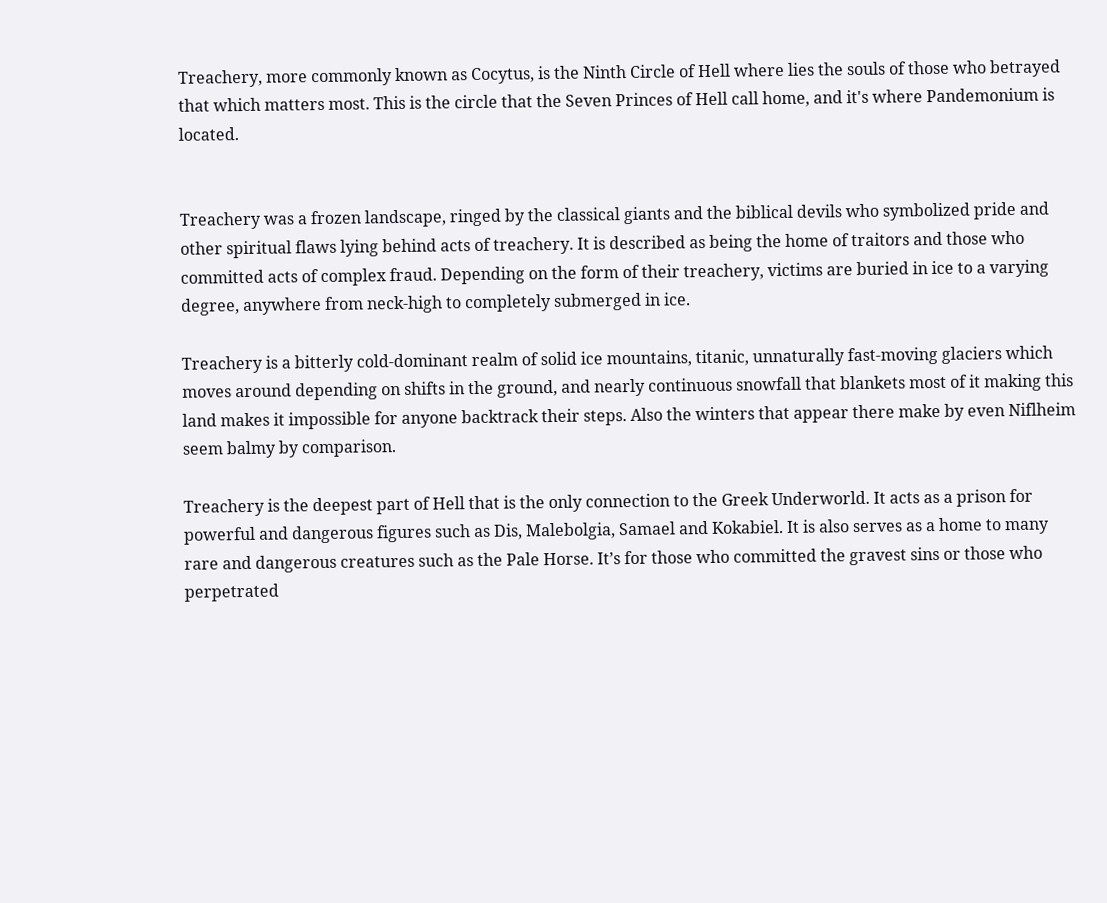Treachery, more commonly known as Cocytus, is the Ninth Circle of Hell where lies the souls of those who betrayed that which matters most. This is the circle that the Seven Princes of Hell call home, and it's where Pandemonium is located.


Treachery was a frozen landscape, ringed by the classical giants and the biblical devils who symbolized pride and other spiritual flaws lying behind acts of treachery. It is described as being the home of traitors and those who committed acts of complex fraud. Depending on the form of their treachery, victims are buried in ice to a varying degree, anywhere from neck-high to completely submerged in ice.

Treachery is a bitterly cold-dominant realm of solid ice mountains, titanic, unnaturally fast-moving glaciers which moves around depending on shifts in the ground, and nearly continuous snowfall that blankets most of it making this land makes it impossible for anyone backtrack their steps. Also the winters that appear there make by even Niflheim seem balmy by comparison.

Treachery is the deepest part of Hell that is the only connection to the Greek Underworld. It acts as a prison for powerful and dangerous figures such as Dis, Malebolgia, Samael and Kokabiel. It is also serves as a home to many rare and dangerous creatures such as the Pale Horse. It’s for those who committed the gravest sins or those who perpetrated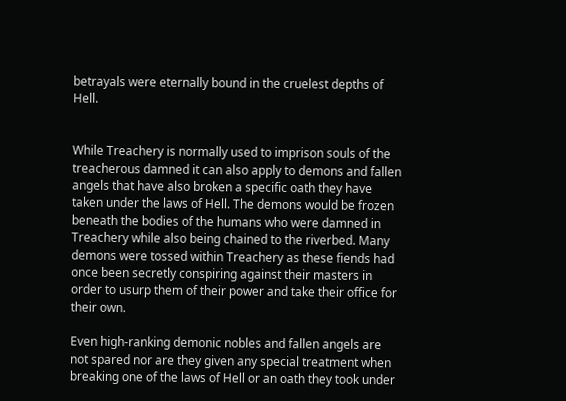betrayals were eternally bound in the cruelest depths of Hell.


While Treachery is normally used to imprison souls of the treacherous damned it can also apply to demons and fallen angels that have also broken a specific oath they have taken under the laws of Hell. The demons would be frozen beneath the bodies of the humans who were damned in Treachery while also being chained to the riverbed. Many demons were tossed within Treachery as these fiends had once been secretly conspiring against their masters in order to usurp them of their power and take their office for their own.

Even high-ranking demonic nobles and fallen angels are not spared nor are they given any special treatment when breaking one of the laws of Hell or an oath they took under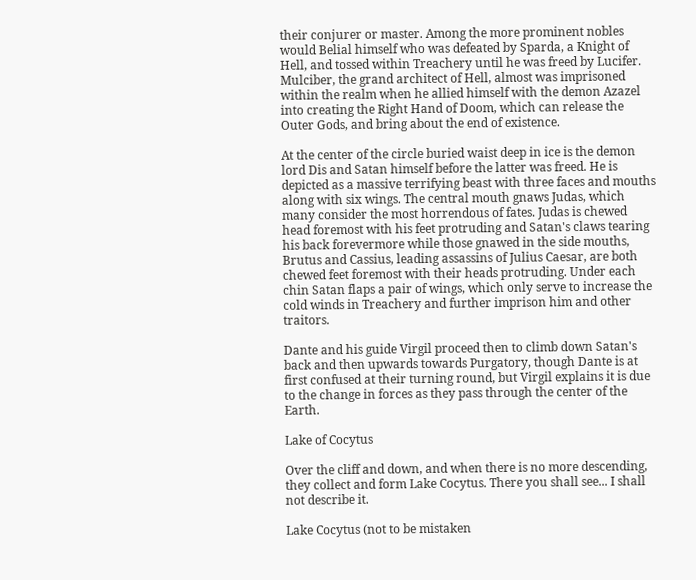their conjurer or master. Among the more prominent nobles would Belial himself who was defeated by Sparda, a Knight of Hell, and tossed within Treachery until he was freed by Lucifer. Mulciber, the grand architect of Hell, almost was imprisoned within the realm when he allied himself with the demon Azazel into creating the Right Hand of Doom, which can release the Outer Gods, and bring about the end of existence.

At the center of the circle buried waist deep in ice is the demon lord Dis and Satan himself before the latter was freed. He is depicted as a massive terrifying beast with three faces and mouths along with six wings. The central mouth gnaws Judas, which many consider the most horrendous of fates. Judas is chewed head foremost with his feet protruding and Satan's claws tearing his back forevermore while those gnawed in the side mouths, Brutus and Cassius, leading assassins of Julius Caesar, are both chewed feet foremost with their heads protruding. Under each chin Satan flaps a pair of wings, which only serve to increase the cold winds in Treachery and further imprison him and other traitors.

Dante and his guide Virgil proceed then to climb down Satan's back and then upwards towards Purgatory, though Dante is at first confused at their turning round, but Virgil explains it is due to the change in forces as they pass through the center of the Earth.

Lake of Cocytus

Over the cliff and down, and when there is no more descending, they collect and form Lake Cocytus. There you shall see... I shall not describe it.

Lake Cocytus (not to be mistaken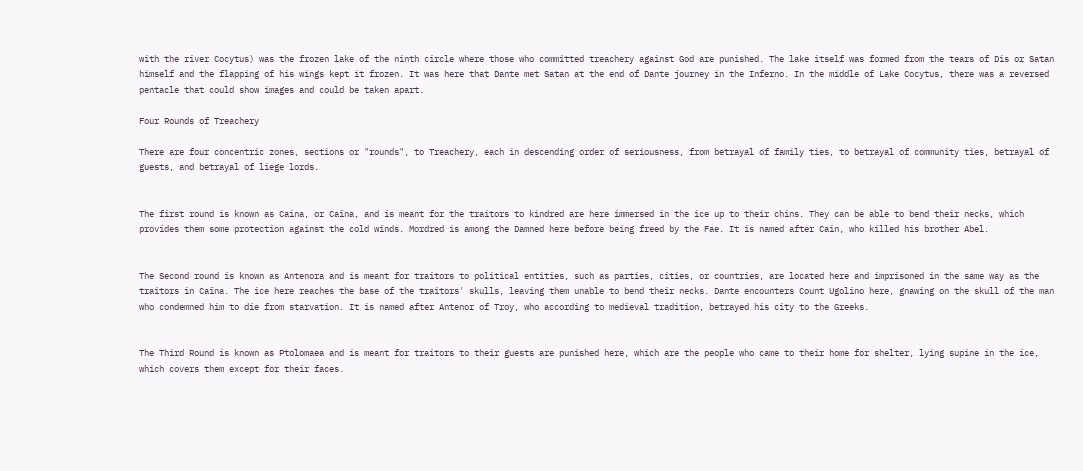with the river Cocytus) was the frozen lake of the ninth circle where those who committed treachery against God are punished. The lake itself was formed from the tears of Dis or Satan himself and the flapping of his wings kept it frozen. It was here that Dante met Satan at the end of Dante journey in the Inferno. In the middle of Lake Cocytus, there was a reversed pentacle that could show images and could be taken apart.

Four Rounds of Treachery

There are four concentric zones, sections or "rounds", to Treachery, each in descending order of seriousness, from betrayal of family ties, to betrayal of community ties, betrayal of guests, and betrayal of liege lords.


The first round is known as Caina, or Caïna, and is meant for the traitors to kindred are here immersed in the ice up to their chins. They can be able to bend their necks, which provides them some protection against the cold winds. Mordred is among the Damned here before being freed by the Fae. It is named after Cain, who killed his brother Abel.


The Second round is known as Antenora and is meant for traitors to political entities, such as parties, cities, or countries, are located here and imprisoned in the same way as the traitors in Caïna. The ice here reaches the base of the traitors' skulls, leaving them unable to bend their necks. Dante encounters Count Ugolino here, gnawing on the skull of the man who condemned him to die from starvation. It is named after Antenor of Troy, who according to medieval tradition, betrayed his city to the Greeks.


The Third Round is known as Ptolomaea and is meant for traitors to their guests are punished here, which are the people who came to their home for shelter, lying supine in the ice, which covers them except for their faces.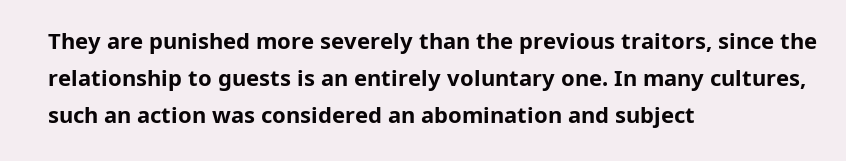They are punished more severely than the previous traitors, since the relationship to guests is an entirely voluntary one. In many cultures, such an action was considered an abomination and subject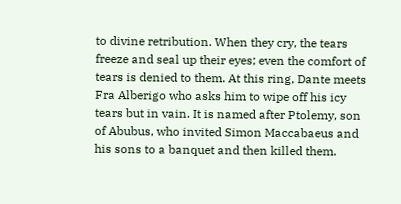to divine retribution. When they cry, the tears freeze and seal up their eyes; even the comfort of tears is denied to them. At this ring, Dante meets Fra Alberigo who asks him to wipe off his icy tears but in vain. It is named after Ptolemy, son of Abubus, who invited Simon Maccabaeus and his sons to a banquet and then killed them.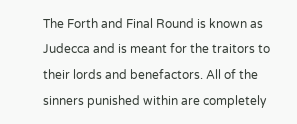The Forth and Final Round is known as Judecca and is meant for the traitors to their lords and benefactors. All of the sinners punished within are completely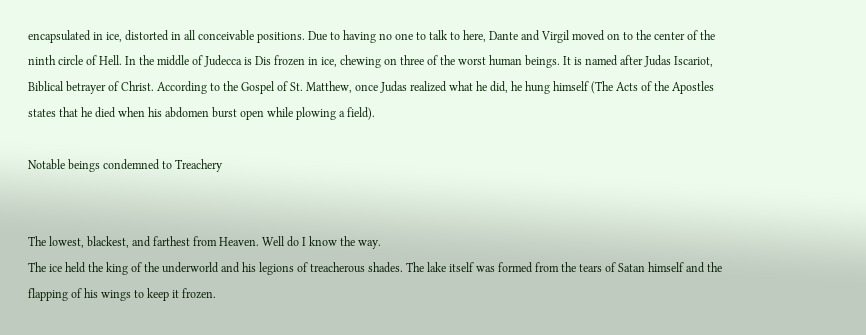encapsulated in ice, distorted in all conceivable positions. Due to having no one to talk to here, Dante and Virgil moved on to the center of the ninth circle of Hell. In the middle of Judecca is Dis frozen in ice, chewing on three of the worst human beings. It is named after Judas Iscariot, Biblical betrayer of Christ. According to the Gospel of St. Matthew, once Judas realized what he did, he hung himself (The Acts of the Apostles states that he died when his abdomen burst open while plowing a field).

Notable beings condemned to Treachery


The lowest, blackest, and farthest from Heaven. Well do I know the way.
The ice held the king of the underworld and his legions of treacherous shades. The lake itself was formed from the tears of Satan himself and the flapping of his wings to keep it frozen.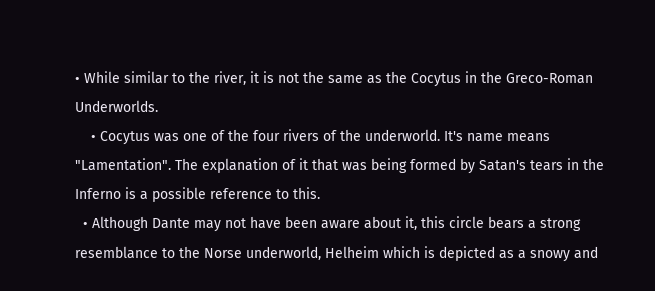• While similar to the river, it is not the same as the Cocytus in the Greco-Roman Underworlds.
    • Cocytus was one of the four rivers of the underworld. It's name means "Lamentation". The explanation of it that was being formed by Satan's tears in the Inferno is a possible reference to this.
  • Although Dante may not have been aware about it, this circle bears a strong resemblance to the Norse underworld, Helheim which is depicted as a snowy and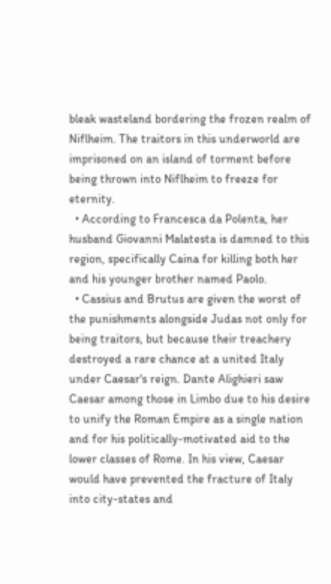bleak wasteland bordering the frozen realm of Niflheim. The traitors in this underworld are imprisoned on an island of torment before being thrown into Niflheim to freeze for eternity.
  • According to Francesca da Polenta, her husband Giovanni Malatesta is damned to this region, specifically Caina for killing both her and his younger brother named Paolo.
  • Cassius and Brutus are given the worst of the punishments alongside Judas not only for being traitors, but because their treachery destroyed a rare chance at a united Italy under Caesar's reign. Dante Alighieri saw Caesar among those in Limbo due to his desire to unify the Roman Empire as a single nation and for his politically-motivated aid to the lower classes of Rome. In his view, Caesar would have prevented the fracture of Italy into city-states and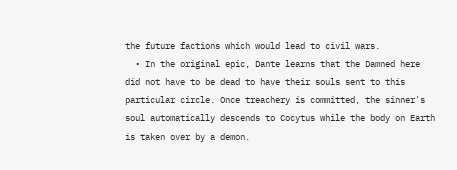the future factions which would lead to civil wars.
  • In the original epic, Dante learns that the Damned here did not have to be dead to have their souls sent to this particular circle. Once treachery is committed, the sinner's soul automatically descends to Cocytus while the body on Earth is taken over by a demon.